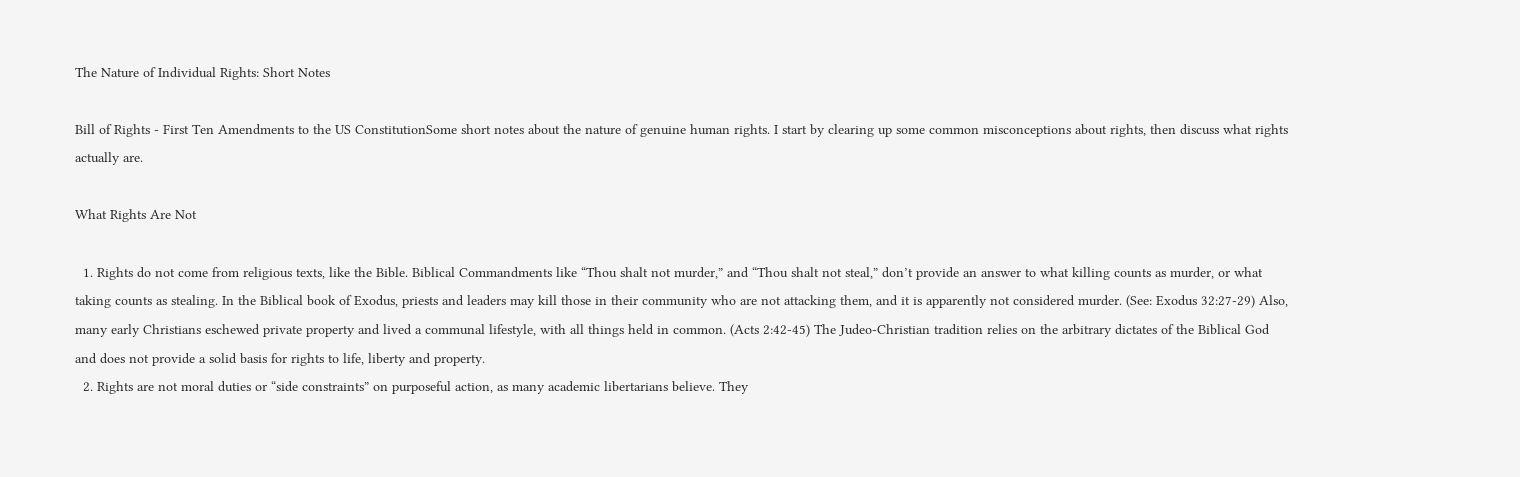The Nature of Individual Rights: Short Notes

Bill of Rights - First Ten Amendments to the US ConstitutionSome short notes about the nature of genuine human rights. I start by clearing up some common misconceptions about rights, then discuss what rights actually are.

What Rights Are Not

  1. Rights do not come from religious texts, like the Bible. Biblical Commandments like “Thou shalt not murder,” and “Thou shalt not steal,” don’t provide an answer to what killing counts as murder, or what taking counts as stealing. In the Biblical book of Exodus, priests and leaders may kill those in their community who are not attacking them, and it is apparently not considered murder. (See: Exodus 32:27-29) Also, many early Christians eschewed private property and lived a communal lifestyle, with all things held in common. (Acts 2:42-45) The Judeo-Christian tradition relies on the arbitrary dictates of the Biblical God and does not provide a solid basis for rights to life, liberty and property.
  2. Rights are not moral duties or “side constraints” on purposeful action, as many academic libertarians believe. They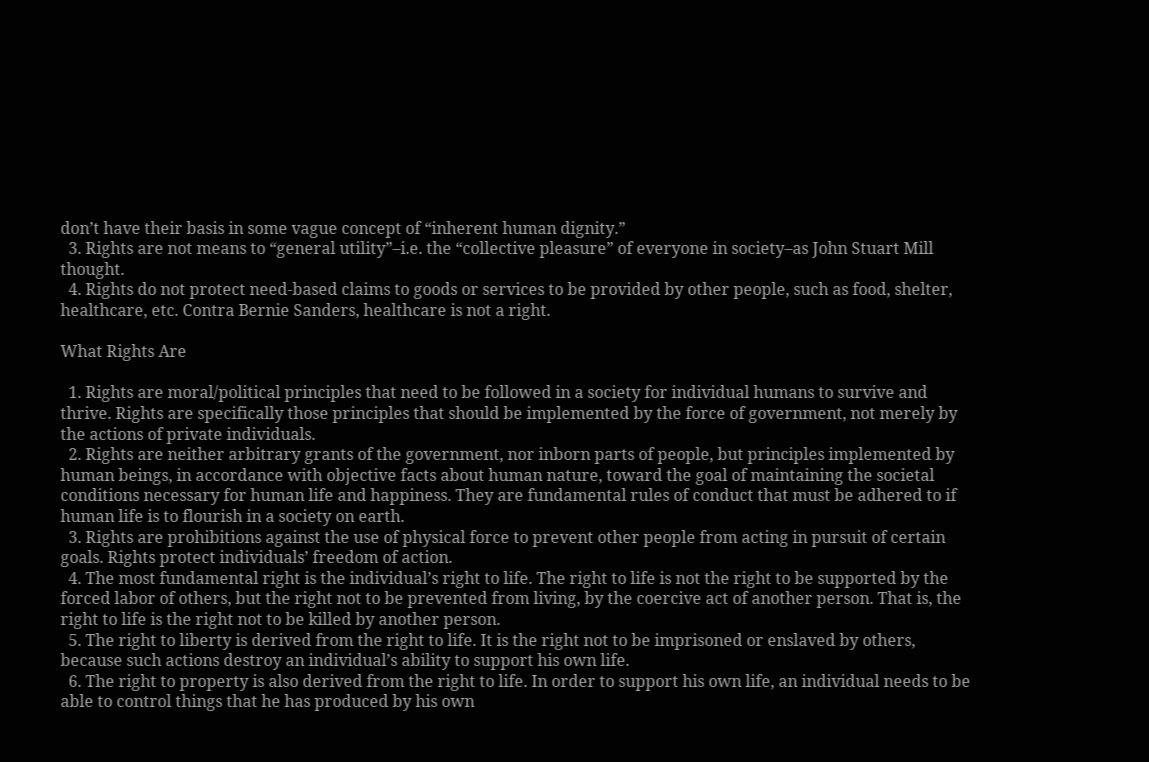don’t have their basis in some vague concept of “inherent human dignity.”
  3. Rights are not means to “general utility”–i.e. the “collective pleasure” of everyone in society–as John Stuart Mill thought.
  4. Rights do not protect need-based claims to goods or services to be provided by other people, such as food, shelter, healthcare, etc. Contra Bernie Sanders, healthcare is not a right.

What Rights Are

  1. Rights are moral/political principles that need to be followed in a society for individual humans to survive and thrive. Rights are specifically those principles that should be implemented by the force of government, not merely by the actions of private individuals.
  2. Rights are neither arbitrary grants of the government, nor inborn parts of people, but principles implemented by human beings, in accordance with objective facts about human nature, toward the goal of maintaining the societal conditions necessary for human life and happiness. They are fundamental rules of conduct that must be adhered to if human life is to flourish in a society on earth.
  3. Rights are prohibitions against the use of physical force to prevent other people from acting in pursuit of certain goals. Rights protect individuals’ freedom of action.
  4. The most fundamental right is the individual’s right to life. The right to life is not the right to be supported by the forced labor of others, but the right not to be prevented from living, by the coercive act of another person. That is, the right to life is the right not to be killed by another person.
  5. The right to liberty is derived from the right to life. It is the right not to be imprisoned or enslaved by others, because such actions destroy an individual’s ability to support his own life.
  6. The right to property is also derived from the right to life. In order to support his own life, an individual needs to be able to control things that he has produced by his own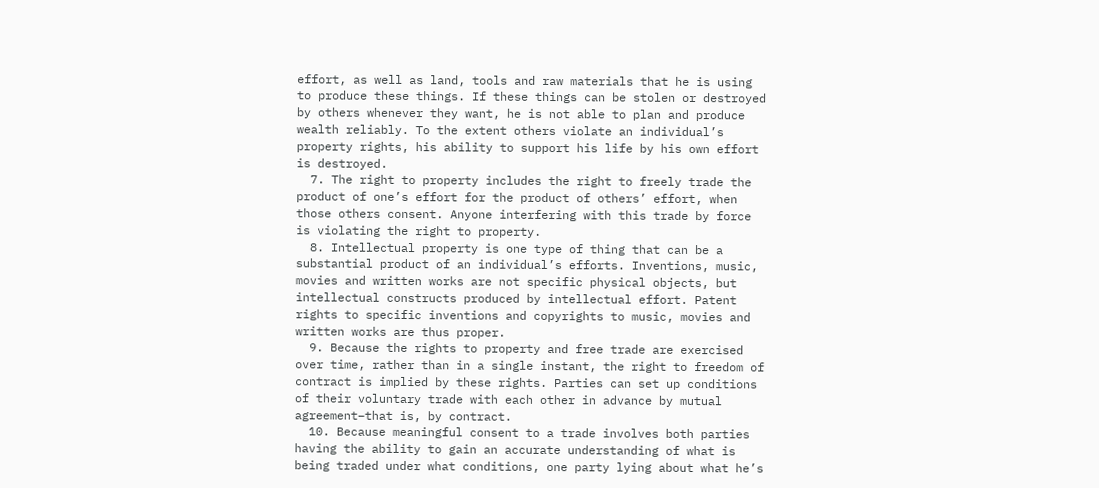effort, as well as land, tools and raw materials that he is using to produce these things. If these things can be stolen or destroyed by others whenever they want, he is not able to plan and produce wealth reliably. To the extent others violate an individual’s property rights, his ability to support his life by his own effort is destroyed.
  7. The right to property includes the right to freely trade the product of one’s effort for the product of others’ effort, when those others consent. Anyone interfering with this trade by force is violating the right to property.
  8. Intellectual property is one type of thing that can be a substantial product of an individual’s efforts. Inventions, music, movies and written works are not specific physical objects, but intellectual constructs produced by intellectual effort. Patent rights to specific inventions and copyrights to music, movies and written works are thus proper.
  9. Because the rights to property and free trade are exercised over time, rather than in a single instant, the right to freedom of contract is implied by these rights. Parties can set up conditions of their voluntary trade with each other in advance by mutual agreement–that is, by contract.
  10. Because meaningful consent to a trade involves both parties having the ability to gain an accurate understanding of what is being traded under what conditions, one party lying about what he’s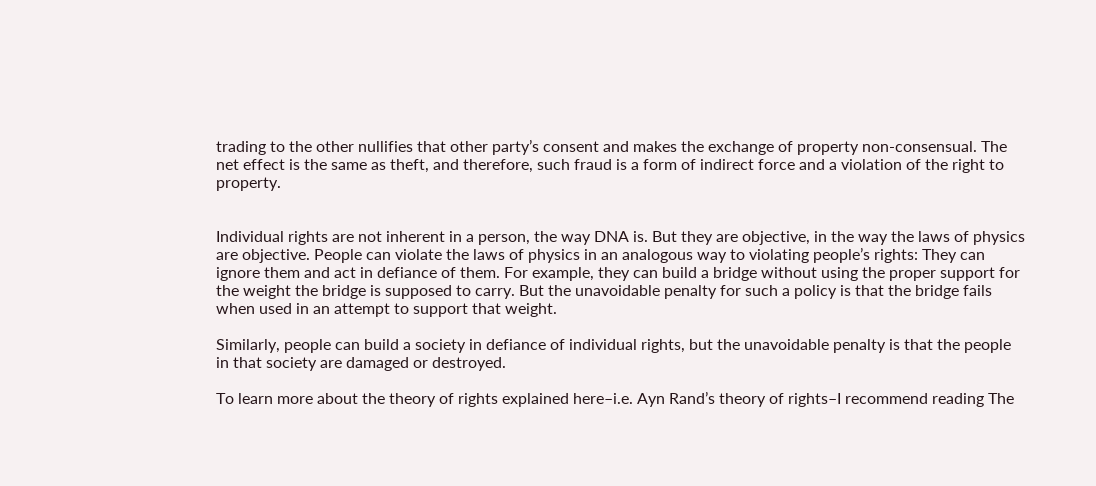trading to the other nullifies that other party’s consent and makes the exchange of property non-consensual. The net effect is the same as theft, and therefore, such fraud is a form of indirect force and a violation of the right to property.


Individual rights are not inherent in a person, the way DNA is. But they are objective, in the way the laws of physics are objective. People can violate the laws of physics in an analogous way to violating people’s rights: They can ignore them and act in defiance of them. For example, they can build a bridge without using the proper support for the weight the bridge is supposed to carry. But the unavoidable penalty for such a policy is that the bridge fails when used in an attempt to support that weight.

Similarly, people can build a society in defiance of individual rights, but the unavoidable penalty is that the people in that society are damaged or destroyed.

To learn more about the theory of rights explained here–i.e. Ayn Rand’s theory of rights–I recommend reading The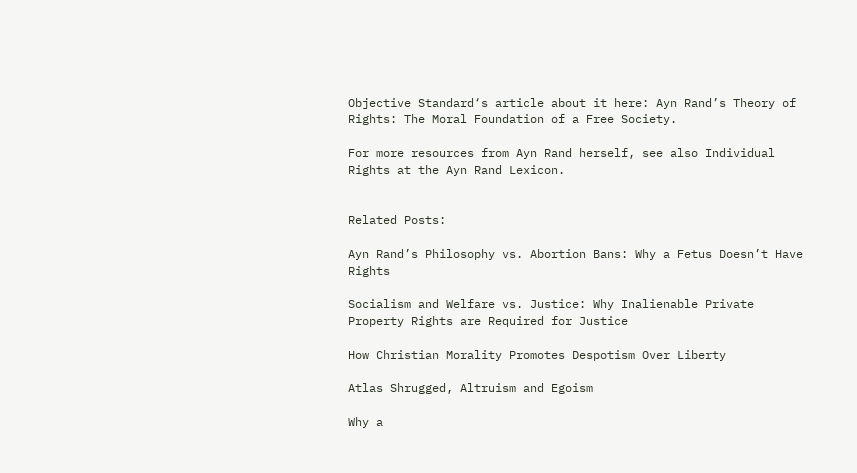Objective Standard‘s article about it here: Ayn Rand’s Theory of Rights: The Moral Foundation of a Free Society.

For more resources from Ayn Rand herself, see also Individual Rights at the Ayn Rand Lexicon.


Related Posts:

Ayn Rand’s Philosophy vs. Abortion Bans: Why a Fetus Doesn’t Have Rights

Socialism and Welfare vs. Justice: Why Inalienable Private Property Rights are Required for Justice

How Christian Morality Promotes Despotism Over Liberty

Atlas Shrugged, Altruism and Egoism

Why a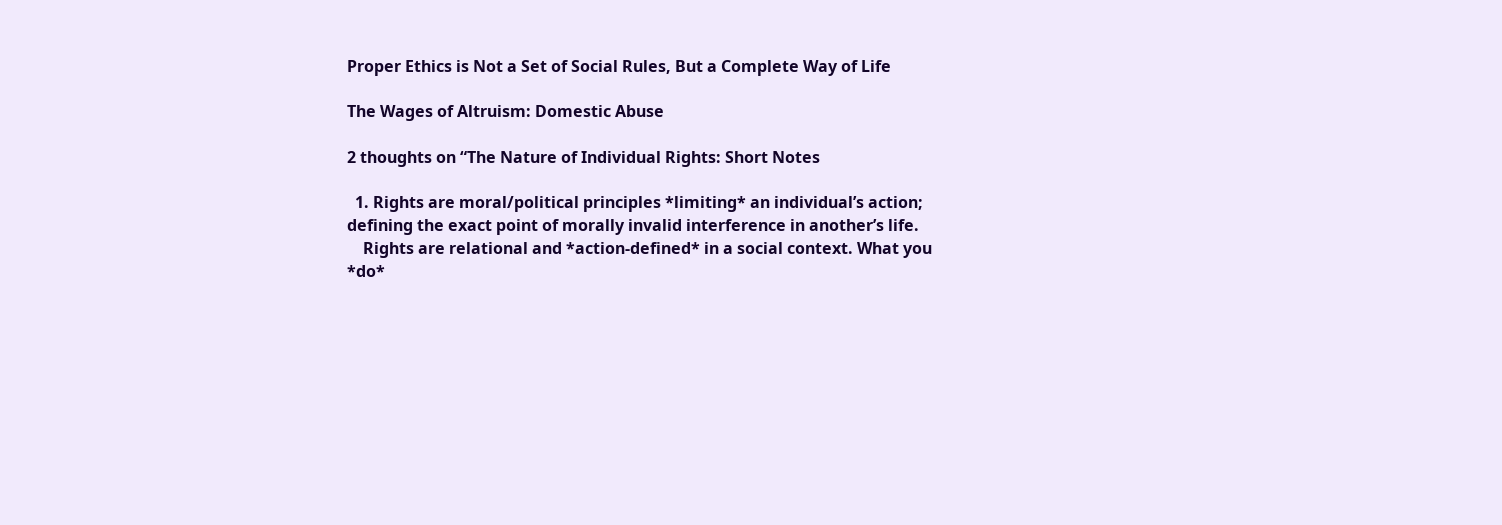Proper Ethics is Not a Set of Social Rules, But a Complete Way of Life

The Wages of Altruism: Domestic Abuse

2 thoughts on “The Nature of Individual Rights: Short Notes

  1. Rights are moral/political principles *limiting* an individual’s action; defining the exact point of morally invalid interference in another’s life.
    Rights are relational and *action-defined* in a social context. What you *do*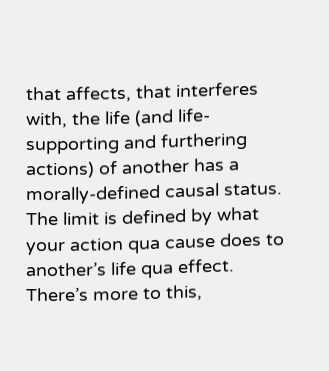that affects, that interferes with, the life (and life-supporting and furthering actions) of another has a morally-defined causal status. The limit is defined by what your action qua cause does to another’s life qua effect. There’s more to this,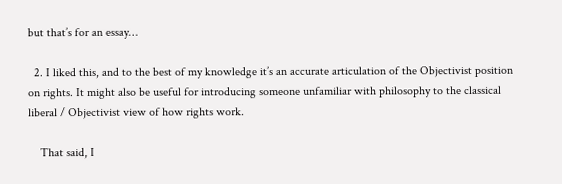but that’s for an essay…

  2. I liked this, and to the best of my knowledge it’s an accurate articulation of the Objectivist position on rights. It might also be useful for introducing someone unfamiliar with philosophy to the classical liberal / Objectivist view of how rights work.

    That said, I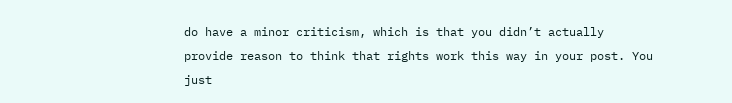do have a minor criticism, which is that you didn’t actually provide reason to think that rights work this way in your post. You just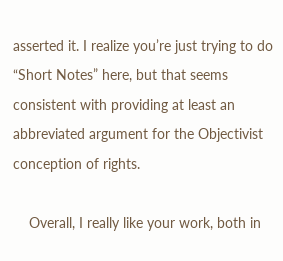asserted it. I realize you’re just trying to do “Short Notes” here, but that seems consistent with providing at least an abbreviated argument for the Objectivist conception of rights.

    Overall, I really like your work, both in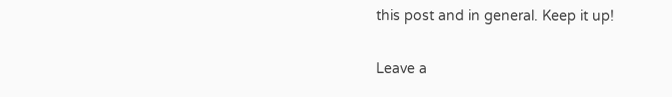this post and in general. Keep it up!

Leave a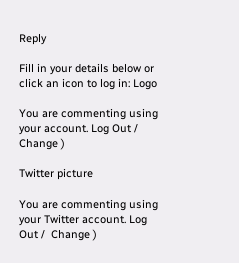Reply

Fill in your details below or click an icon to log in: Logo

You are commenting using your account. Log Out /  Change )

Twitter picture

You are commenting using your Twitter account. Log Out /  Change )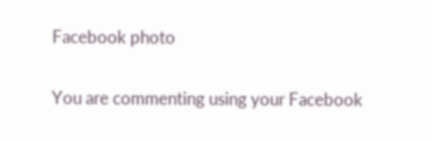Facebook photo

You are commenting using your Facebook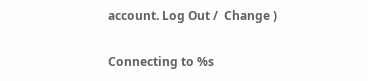account. Log Out /  Change )

Connecting to %s